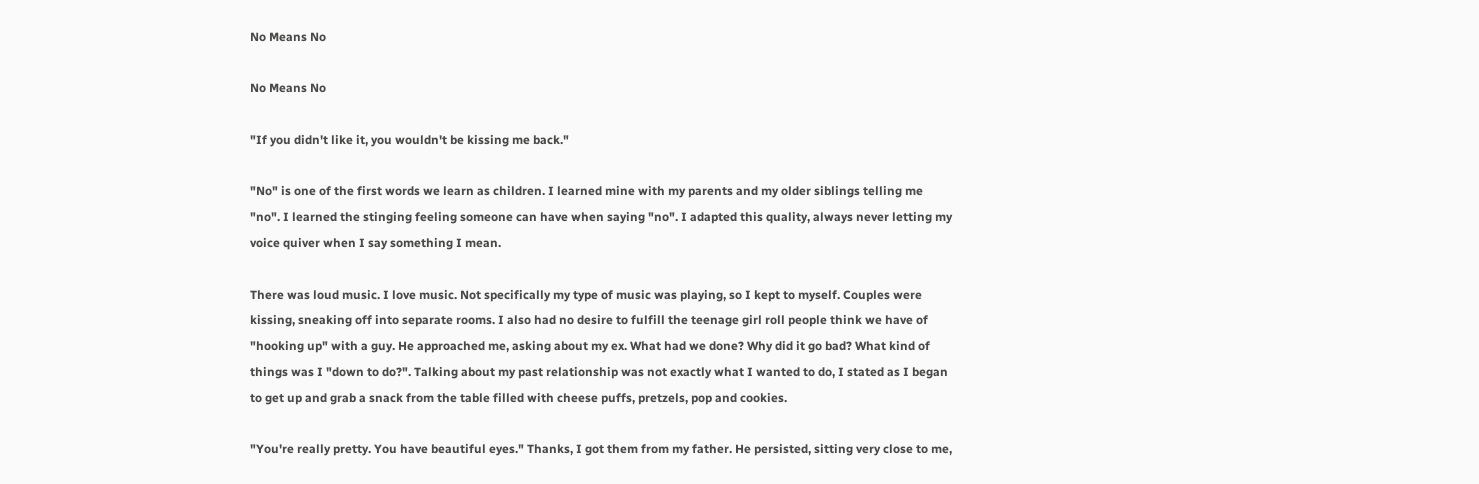No Means No

No Means No

"If you didn't like it, you wouldn't be kissing me back."

"No" is one of the first words we learn as children. I learned mine with my parents and my older siblings telling me "no". I learned the stinging feeling someone can have when saying "no". I adapted this quality, always never letting my voice quiver when I say something I mean.

There was loud music. I love music. Not specifically my type of music was playing, so I kept to myself. Couples were kissing, sneaking off into separate rooms. I also had no desire to fulfill the teenage girl roll people think we have of "hooking up" with a guy. He approached me, asking about my ex. What had we done? Why did it go bad? What kind of things was I "down to do?". Talking about my past relationship was not exactly what I wanted to do, I stated as I began to get up and grab a snack from the table filled with cheese puffs, pretzels, pop and cookies.

"You're really pretty. You have beautiful eyes." Thanks, I got them from my father. He persisted, sitting very close to me,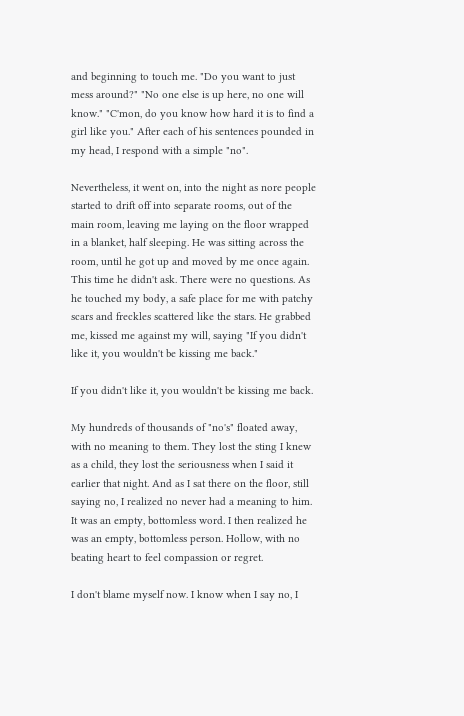and beginning to touch me. "Do you want to just mess around?" "No one else is up here, no one will know." "C'mon, do you know how hard it is to find a girl like you." After each of his sentences pounded in my head, I respond with a simple "no".

Nevertheless, it went on, into the night as nore people started to drift off into separate rooms, out of the main room, leaving me laying on the floor wrapped in a blanket, half sleeping. He was sitting across the room, until he got up and moved by me once again. This time he didn't ask. There were no questions. As he touched my body, a safe place for me with patchy scars and freckles scattered like the stars. He grabbed me, kissed me against my will, saying "If you didn't like it, you wouldn't be kissing me back."

If you didn't like it, you wouldn't be kissing me back.

My hundreds of thousands of "no's" floated away, with no meaning to them. They lost the sting I knew as a child, they lost the seriousness when I said it earlier that night. And as I sat there on the floor, still saying no, I realized no never had a meaning to him. It was an empty, bottomless word. I then realized he was an empty, bottomless person. Hollow, with no beating heart to feel compassion or regret.

I don't blame myself now. I know when I say no, I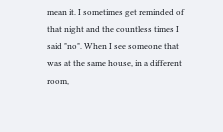mean it. I sometimes get reminded of that night and the countless times I said "no". When I see someone that was at the same house, in a different room,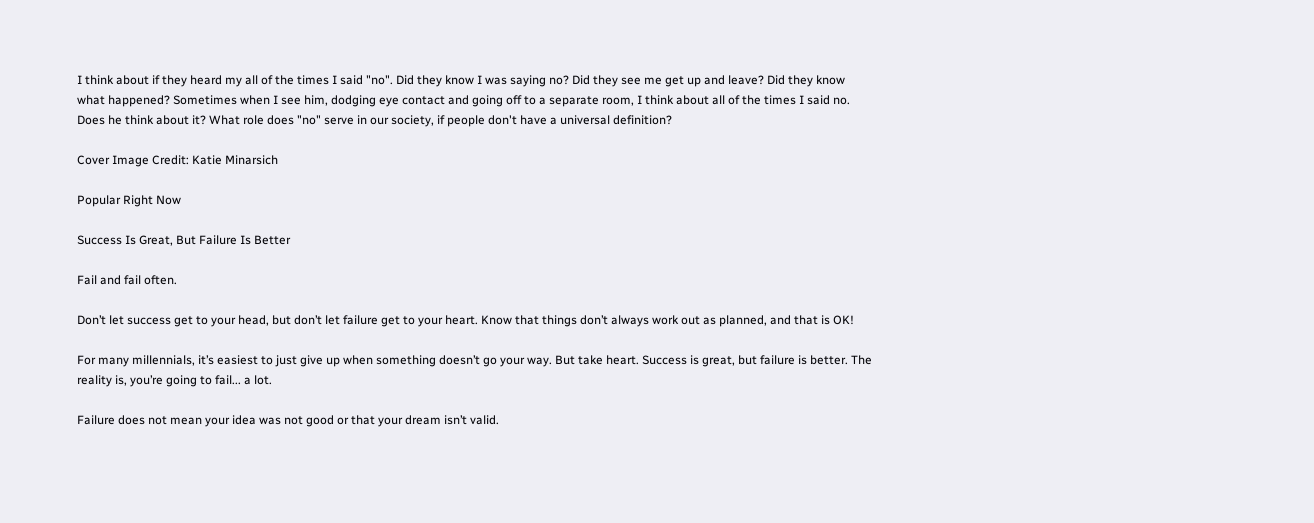I think about if they heard my all of the times I said "no". Did they know I was saying no? Did they see me get up and leave? Did they know what happened? Sometimes when I see him, dodging eye contact and going off to a separate room, I think about all of the times I said no. Does he think about it? What role does "no" serve in our society, if people don't have a universal definition?

Cover Image Credit: Katie Minarsich

Popular Right Now

Success Is Great, But Failure Is Better

Fail and fail often.

Don’t let success get to your head, but don’t let failure get to your heart. Know that things don’t always work out as planned, and that is OK!

For many millennials, it’s easiest to just give up when something doesn’t go your way. But take heart. Success is great, but failure is better. The reality is, you’re going to fail... a lot.

Failure does not mean your idea was not good or that your dream isn’t valid.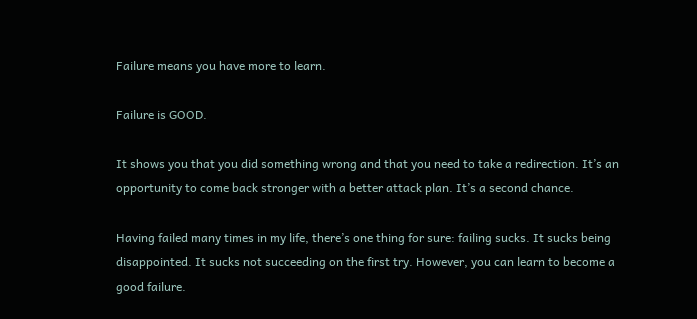Failure means you have more to learn.

Failure is GOOD.

It shows you that you did something wrong and that you need to take a redirection. It’s an opportunity to come back stronger with a better attack plan. It’s a second chance.

Having failed many times in my life, there’s one thing for sure: failing sucks. It sucks being disappointed. It sucks not succeeding on the first try. However, you can learn to become a good failure.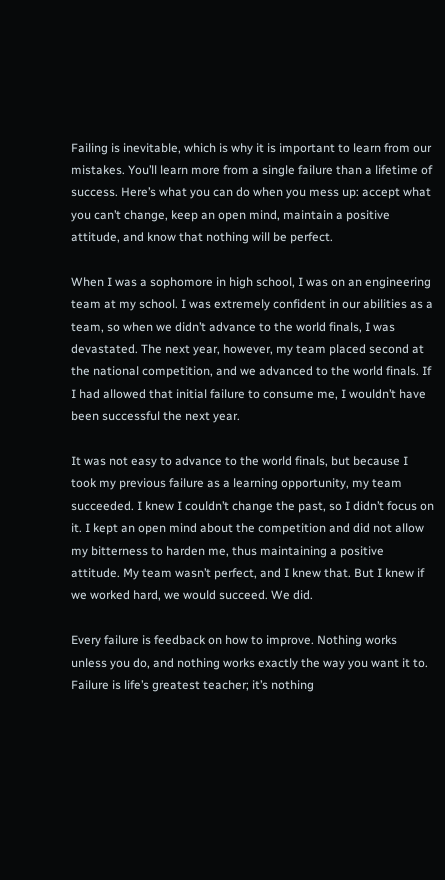Failing is inevitable, which is why it is important to learn from our mistakes. You’ll learn more from a single failure than a lifetime of success. Here’s what you can do when you mess up: accept what you can’t change, keep an open mind, maintain a positive attitude, and know that nothing will be perfect.

When I was a sophomore in high school, I was on an engineering team at my school. I was extremely confident in our abilities as a team, so when we didn’t advance to the world finals, I was devastated. The next year, however, my team placed second at the national competition, and we advanced to the world finals. If I had allowed that initial failure to consume me, I wouldn’t have been successful the next year.

It was not easy to advance to the world finals, but because I took my previous failure as a learning opportunity, my team succeeded. I knew I couldn’t change the past, so I didn’t focus on it. I kept an open mind about the competition and did not allow my bitterness to harden me, thus maintaining a positive attitude. My team wasn’t perfect, and I knew that. But I knew if we worked hard, we would succeed. We did.

Every failure is feedback on how to improve. Nothing works unless you do, and nothing works exactly the way you want it to. Failure is life’s greatest teacher; it’s nothing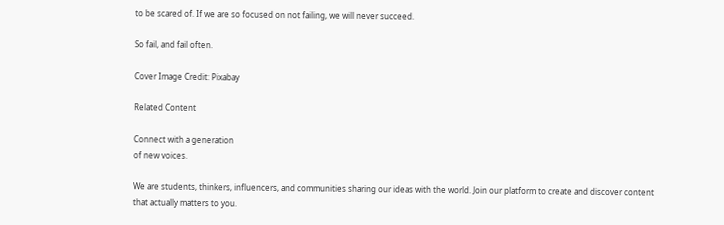to be scared of. If we are so focused on not failing, we will never succeed.

So fail, and fail often.

Cover Image Credit: Pixabay

Related Content

Connect with a generation
of new voices.

We are students, thinkers, influencers, and communities sharing our ideas with the world. Join our platform to create and discover content that actually matters to you.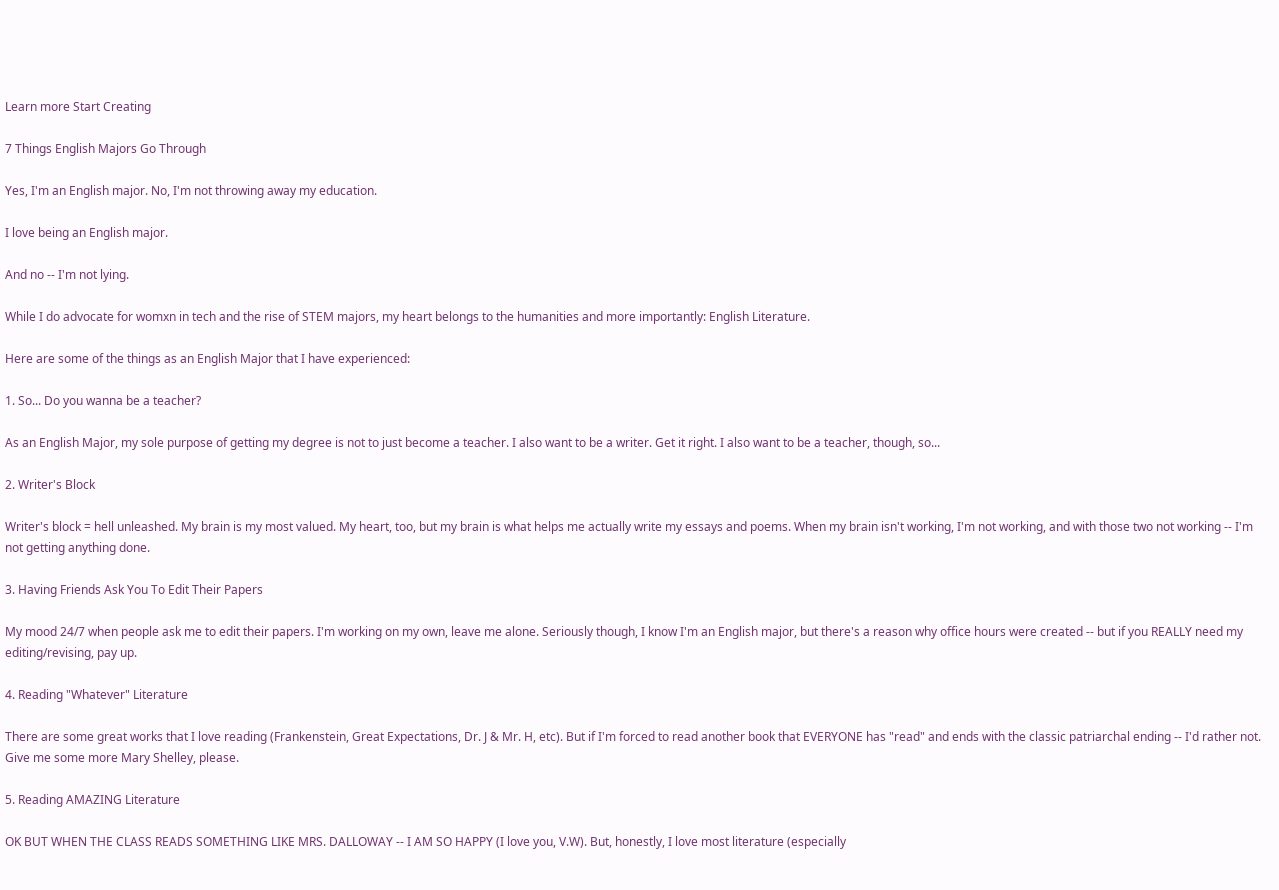Learn more Start Creating

7 Things English Majors Go Through

Yes, I'm an English major. No, I'm not throwing away my education.

I love being an English major.

And no -- I'm not lying.

While I do advocate for womxn in tech and the rise of STEM majors, my heart belongs to the humanities and more importantly: English Literature.

Here are some of the things as an English Major that I have experienced:

1. So... Do you wanna be a teacher?

As an English Major, my sole purpose of getting my degree is not to just become a teacher. I also want to be a writer. Get it right. I also want to be a teacher, though, so...

2. Writer's Block

Writer's block = hell unleashed. My brain is my most valued. My heart, too, but my brain is what helps me actually write my essays and poems. When my brain isn't working, I'm not working, and with those two not working -- I'm not getting anything done.

3. Having Friends Ask You To Edit Their Papers

My mood 24/7 when people ask me to edit their papers. I'm working on my own, leave me alone. Seriously though, I know I'm an English major, but there's a reason why office hours were created -- but if you REALLY need my editing/revising, pay up.

4. Reading "Whatever" Literature

There are some great works that I love reading (Frankenstein, Great Expectations, Dr. J & Mr. H, etc). But if I'm forced to read another book that EVERYONE has "read" and ends with the classic patriarchal ending -- I'd rather not. Give me some more Mary Shelley, please.

5. Reading AMAZING Literature

OK BUT WHEN THE CLASS READS SOMETHING LIKE MRS. DALLOWAY -- I AM SO HAPPY (I love you, V.W). But, honestly, I love most literature (especially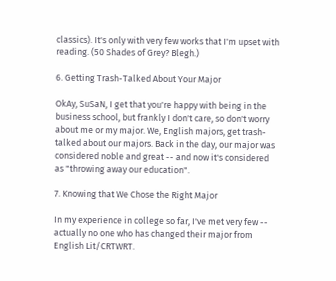classics). It's only with very few works that I'm upset with reading. (50 Shades of Grey? Blegh.)

6. Getting Trash-Talked About Your Major

OkAy, SuSaN, I get that you're happy with being in the business school, but frankly I don't care, so don't worry about me or my major. We, English majors, get trash-talked about our majors. Back in the day, our major was considered noble and great -- and now it's considered as "throwing away our education".

7. Knowing that We Chose the Right Major

In my experience in college so far, I've met very few -- actually no one who has changed their major from English Lit/CRTWRT.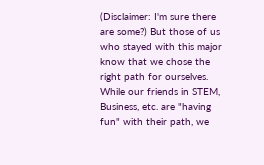(Disclaimer: I'm sure there are some?) But those of us who stayed with this major know that we chose the right path for ourselves. While our friends in STEM, Business, etc. are "having fun" with their path, we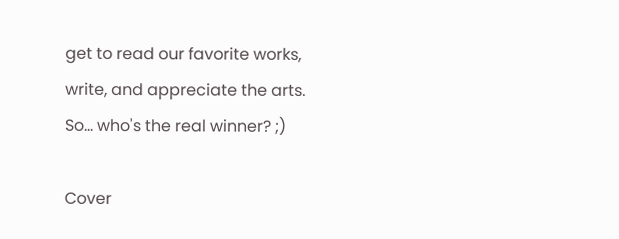get to read our favorite works, write, and appreciate the arts. So... who's the real winner? ;)

Cover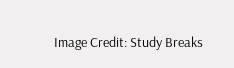Image Credit: Study Breaks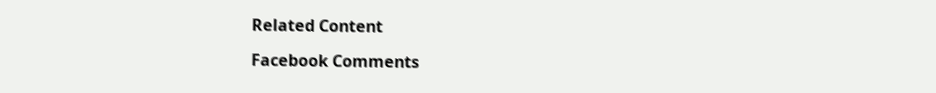Related Content

Facebook Comments